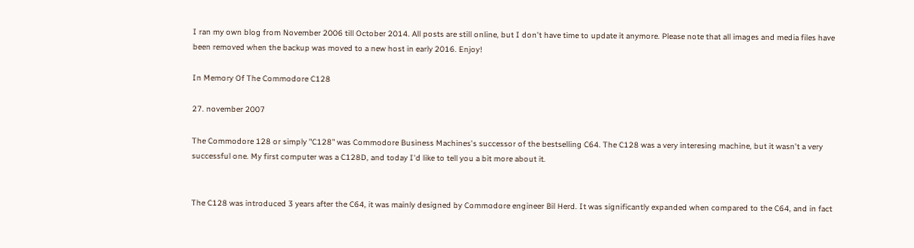I ran my own blog from November 2006 till October 2014. All posts are still online, but I don't have time to update it anymore. Please note that all images and media files have been removed when the backup was moved to a new host in early 2016. Enjoy!

In Memory Of The Commodore C128

27. november 2007

The Commodore 128 or simply "C128" was Commodore Business Machines's successor of the bestselling C64. The C128 was a very interesing machine, but it wasn't a very successful one. My first computer was a C128D, and today I'd like to tell you a bit more about it.


The C128 was introduced 3 years after the C64, it was mainly designed by Commodore engineer Bil Herd. It was significantly expanded when compared to the C64, and in fact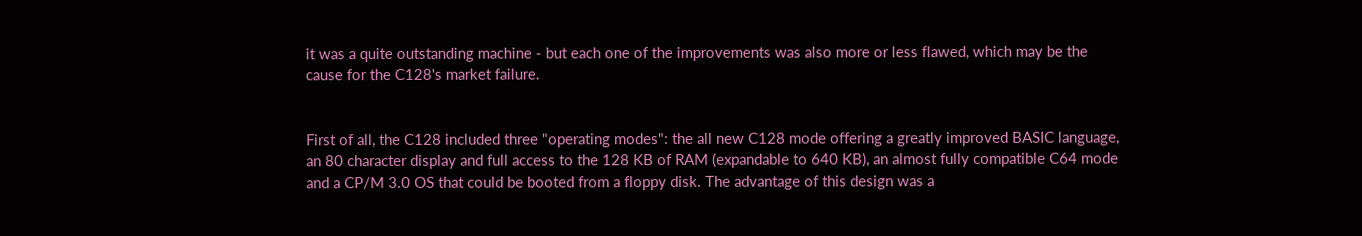it was a quite outstanding machine - but each one of the improvements was also more or less flawed, which may be the cause for the C128's market failure.


First of all, the C128 included three "operating modes": the all new C128 mode offering a greatly improved BASIC language, an 80 character display and full access to the 128 KB of RAM (expandable to 640 KB), an almost fully compatible C64 mode and a CP/M 3.0 OS that could be booted from a floppy disk. The advantage of this design was a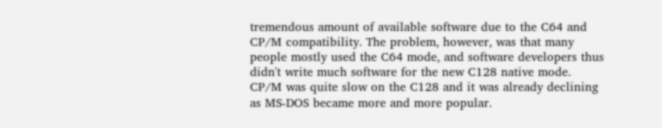tremendous amount of available software due to the C64 and CP/M compatibility. The problem, however, was that many people mostly used the C64 mode, and software developers thus didn't write much software for the new C128 native mode. CP/M was quite slow on the C128 and it was already declining as MS-DOS became more and more popular.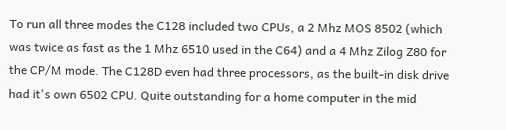To run all three modes the C128 included two CPUs, a 2 Mhz MOS 8502 (which was twice as fast as the 1 Mhz 6510 used in the C64) and a 4 Mhz Zilog Z80 for the CP/M mode. The C128D even had three processors, as the built-in disk drive had it's own 6502 CPU. Quite outstanding for a home computer in the mid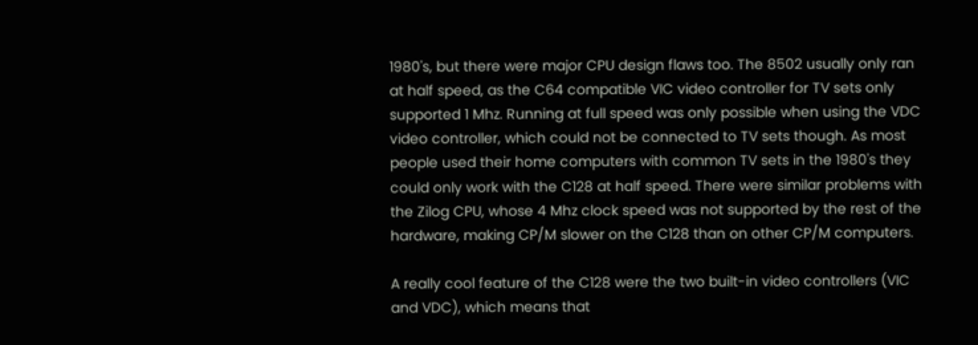1980's, but there were major CPU design flaws too. The 8502 usually only ran at half speed, as the C64 compatible VIC video controller for TV sets only supported 1 Mhz. Running at full speed was only possible when using the VDC video controller, which could not be connected to TV sets though. As most people used their home computers with common TV sets in the 1980's they could only work with the C128 at half speed. There were similar problems with the Zilog CPU, whose 4 Mhz clock speed was not supported by the rest of the hardware, making CP/M slower on the C128 than on other CP/M computers.

A really cool feature of the C128 were the two built-in video controllers (VIC and VDC), which means that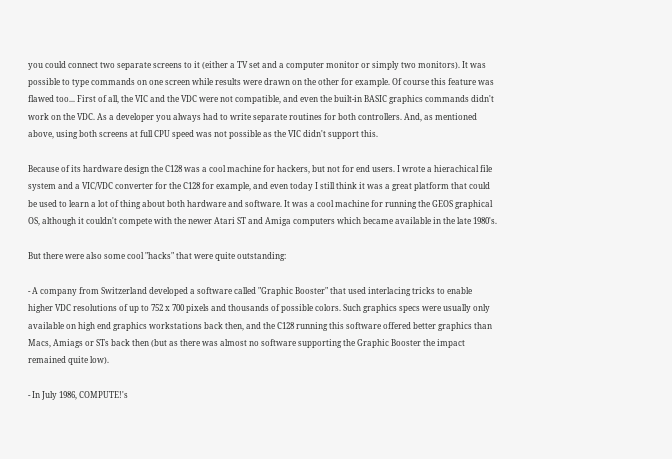you could connect two separate screens to it (either a TV set and a computer monitor or simply two monitors). It was possible to type commands on one screen while results were drawn on the other for example. Of course this feature was flawed too... First of all, the VIC and the VDC were not compatible, and even the built-in BASIC graphics commands didn't work on the VDC. As a developer you always had to write separate routines for both controllers. And, as mentioned above, using both screens at full CPU speed was not possible as the VIC didn't support this.

Because of its hardware design the C128 was a cool machine for hackers, but not for end users. I wrote a hierachical file system and a VIC/VDC converter for the C128 for example, and even today I still think it was a great platform that could be used to learn a lot of thing about both hardware and software. It was a cool machine for running the GEOS graphical OS, although it couldn't compete with the newer Atari ST and Amiga computers which became available in the late 1980's.

But there were also some cool "hacks" that were quite outstanding:

- A company from Switzerland developed a software called "Graphic Booster" that used interlacing tricks to enable higher VDC resolutions of up to 752 x 700 pixels and thousands of possible colors. Such graphics specs were usually only available on high end graphics workstations back then, and the C128 running this software offered better graphics than Macs, Amiags or STs back then (but as there was almost no software supporting the Graphic Booster the impact remained quite low).

- In July 1986, COMPUTE!'s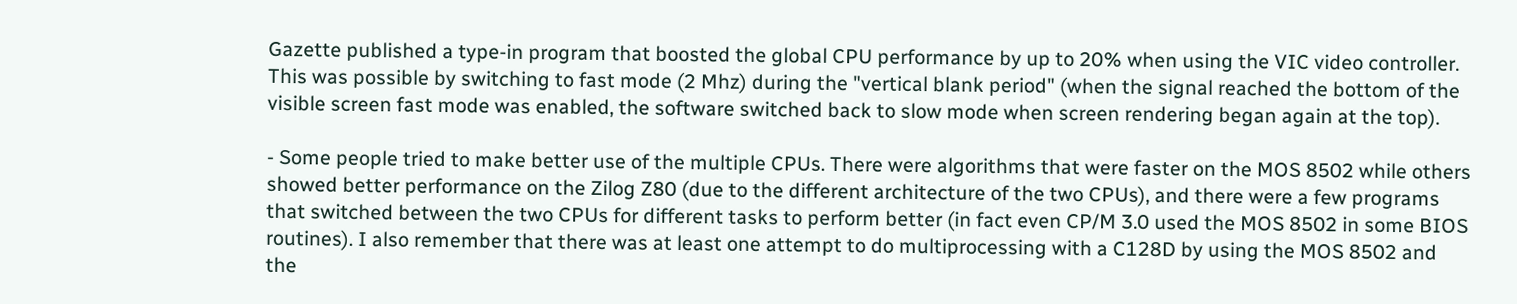Gazette published a type-in program that boosted the global CPU performance by up to 20% when using the VIC video controller. This was possible by switching to fast mode (2 Mhz) during the "vertical blank period" (when the signal reached the bottom of the visible screen fast mode was enabled, the software switched back to slow mode when screen rendering began again at the top).

- Some people tried to make better use of the multiple CPUs. There were algorithms that were faster on the MOS 8502 while others showed better performance on the Zilog Z80 (due to the different architecture of the two CPUs), and there were a few programs that switched between the two CPUs for different tasks to perform better (in fact even CP/M 3.0 used the MOS 8502 in some BIOS routines). I also remember that there was at least one attempt to do multiprocessing with a C128D by using the MOS 8502 and the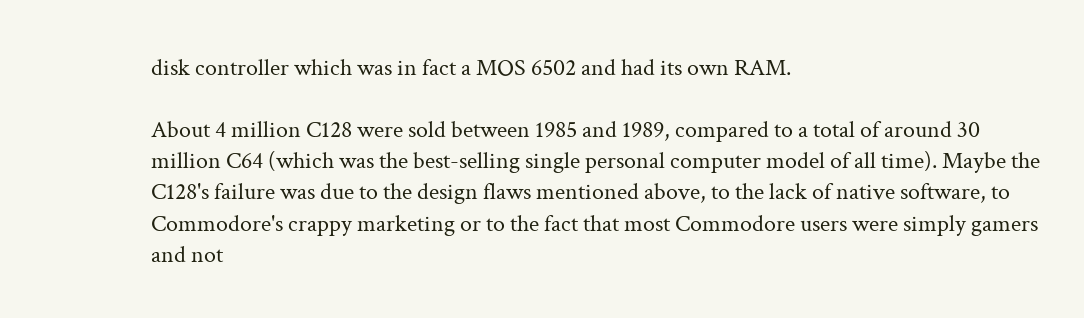disk controller which was in fact a MOS 6502 and had its own RAM.

About 4 million C128 were sold between 1985 and 1989, compared to a total of around 30 million C64 (which was the best-selling single personal computer model of all time). Maybe the C128's failure was due to the design flaws mentioned above, to the lack of native software, to Commodore's crappy marketing or to the fact that most Commodore users were simply gamers and not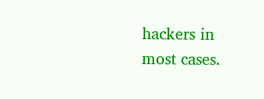hackers in most cases.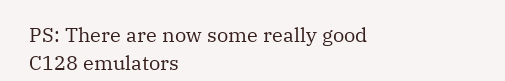PS: There are now some really good C128 emulators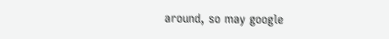around, so may google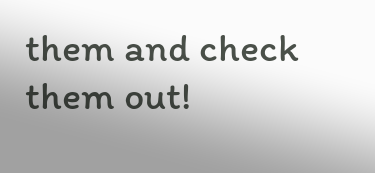them and check them out!